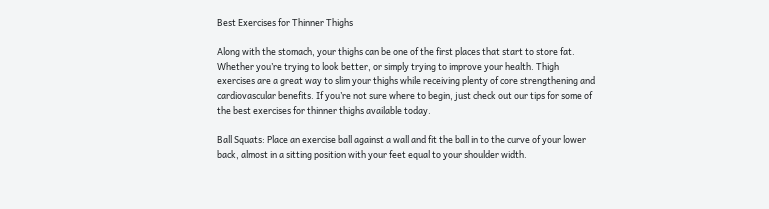Best Exercises for Thinner Thighs

Along with the stomach, your thighs can be one of the first places that start to store fat. Whether you’re trying to look better, or simply trying to improve your health. Thigh exercises are a great way to slim your thighs while receiving plenty of core strengthening and cardiovascular benefits. If you’re not sure where to begin, just check out our tips for some of the best exercises for thinner thighs available today.

Ball Squats: Place an exercise ball against a wall and fit the ball in to the curve of your lower back, almost in a sitting position with your feet equal to your shoulder width.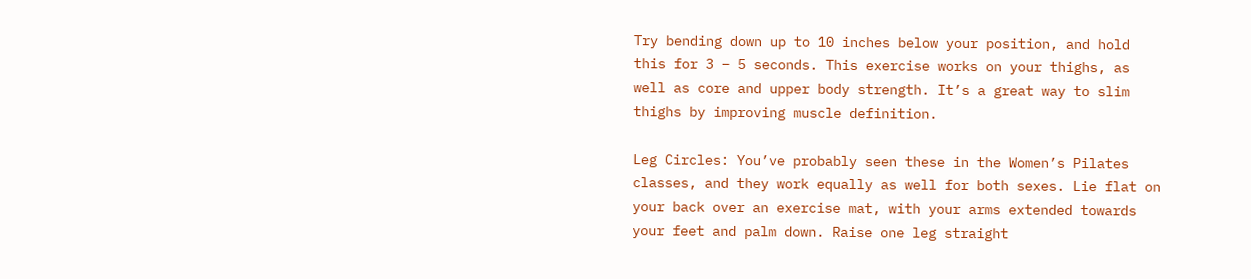Try bending down up to 10 inches below your position, and hold this for 3 – 5 seconds. This exercise works on your thighs, as well as core and upper body strength. It’s a great way to slim thighs by improving muscle definition.

Leg Circles: You’ve probably seen these in the Women’s Pilates classes, and they work equally as well for both sexes. Lie flat on your back over an exercise mat, with your arms extended towards your feet and palm down. Raise one leg straight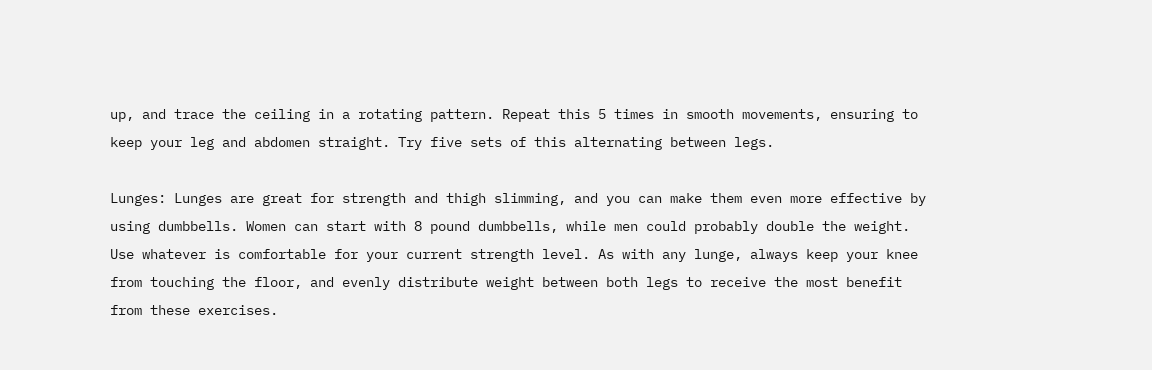up, and trace the ceiling in a rotating pattern. Repeat this 5 times in smooth movements, ensuring to keep your leg and abdomen straight. Try five sets of this alternating between legs.

Lunges: Lunges are great for strength and thigh slimming, and you can make them even more effective by using dumbbells. Women can start with 8 pound dumbbells, while men could probably double the weight. Use whatever is comfortable for your current strength level. As with any lunge, always keep your knee from touching the floor, and evenly distribute weight between both legs to receive the most benefit from these exercises.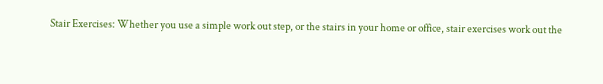Stair Exercises: Whether you use a simple work out step, or the stairs in your home or office, stair exercises work out the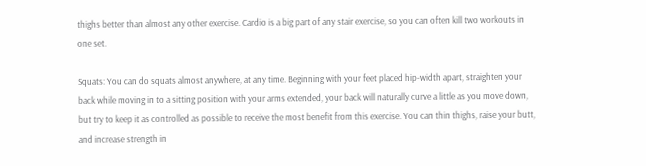thighs better than almost any other exercise. Cardio is a big part of any stair exercise, so you can often kill two workouts in one set.

Squats: You can do squats almost anywhere, at any time. Beginning with your feet placed hip-width apart, straighten your back while moving in to a sitting position with your arms extended, your back will naturally curve a little as you move down, but try to keep it as controlled as possible to receive the most benefit from this exercise. You can thin thighs, raise your butt, and increase strength in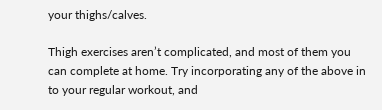your thighs/calves.

Thigh exercises aren’t complicated, and most of them you can complete at home. Try incorporating any of the above in to your regular workout, and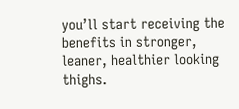you’ll start receiving the benefits in stronger, leaner, healthier looking thighs.